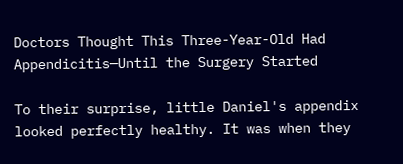Doctors Thought This Three-Year-Old Had Appendicitis—Until the Surgery Started

To their surprise, little Daniel's appendix looked perfectly healthy. It was when they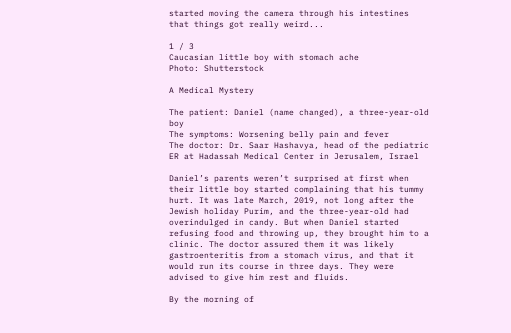started moving the camera through his intestines that things got really weird...

1 / 3
Caucasian little boy with stomach ache
Photo: Shutterstock

A Medical Mystery

The patient: Daniel (name changed), a three-year-old boy
The symptoms: Worsening belly pain and fever
The doctor: Dr. Saar Hashavya, head of the pediatric ER at Hadassah Medical Center in Jerusalem, Israel

Daniel’s parents weren’t surprised at first when their little boy started complaining that his tummy hurt. It was late March, 2019, not long after the Jewish holiday Purim, and the three-year-old had overindulged in candy. But when Daniel started refusing food and throwing up, they brought him to a clinic. The doctor assured them it was likely gastroenteritis from a stomach virus, and that it would run its course in three days. They were advised to give him rest and fluids.

By the morning of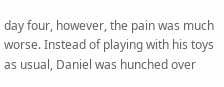day four, however, the pain was much worse. Instead of playing with his toys as usual, Daniel was hunched over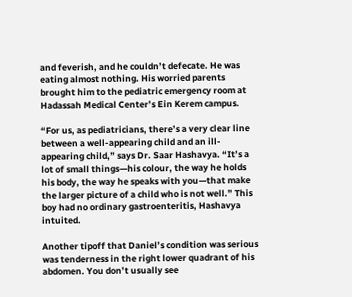and feverish, and he couldn’t defecate. He was eating almost nothing. His worried parents brought him to the pediatric emergency room at Hadassah Medical Center’s Ein Kerem campus.

“For us, as pediatricians, there’s a very clear line between a well-appearing child and an ill-appearing child,” says Dr. Saar Hashavya. “It’s a lot of small things—his colour, the way he holds his body, the way he speaks with you—that make the larger picture of a child who is not well.” This boy had no ordinary gastroenteritis, Hashavya intuited.

Another tipoff that Daniel’s condition was serious was tenderness in the right lower quadrant of his abdomen. You don’t usually see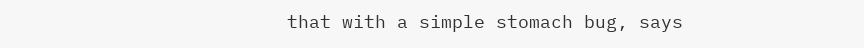that with a simple stomach bug, says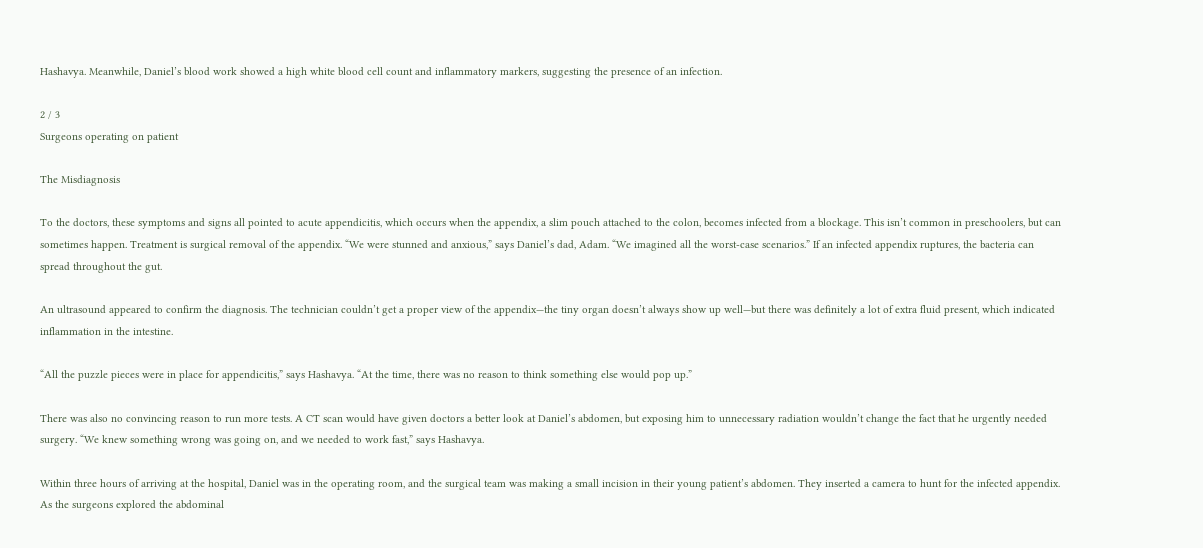Hashavya. Meanwhile, Daniel’s blood work showed a high white blood cell count and inflammatory markers, suggesting the presence of an infection.

2 / 3
Surgeons operating on patient

The Misdiagnosis

To the doctors, these symptoms and signs all pointed to acute appendicitis, which occurs when the appendix, a slim pouch attached to the colon, becomes infected from a blockage. This isn’t common in preschoolers, but can sometimes happen. Treatment is surgical removal of the appendix. “We were stunned and anxious,” says Daniel’s dad, Adam. “We imagined all the worst-case scenarios.” If an infected appendix ruptures, the bacteria can spread throughout the gut.

An ultrasound appeared to confirm the diagnosis. The technician couldn’t get a proper view of the appendix—the tiny organ doesn’t always show up well—but there was definitely a lot of extra fluid present, which indicated inflammation in the intestine.

“All the puzzle pieces were in place for appendicitis,” says Hashavya. “At the time, there was no reason to think something else would pop up.”

There was also no convincing reason to run more tests. A CT scan would have given doctors a better look at Daniel’s abdomen, but exposing him to unnecessary radiation wouldn’t change the fact that he urgently needed surgery. “We knew something wrong was going on, and we needed to work fast,” says Hashavya.

Within three hours of arriving at the hospital, Daniel was in the operating room, and the surgical team was making a small incision in their young patient’s abdomen. They inserted a camera to hunt for the infected appendix. As the surgeons explored the abdominal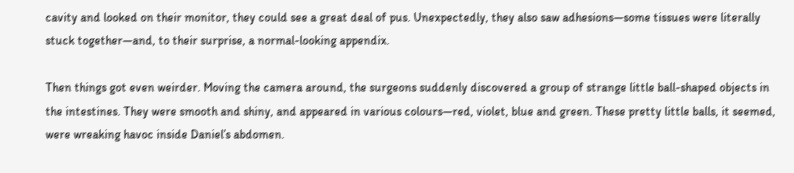cavity and looked on their monitor, they could see a great deal of pus. Unexpectedly, they also saw adhesions—some tissues were literally stuck together—and, to their surprise, a normal-looking appendix.

Then things got even weirder. Moving the camera around, the surgeons suddenly discovered a group of strange little ball-shaped objects in the intestines. They were smooth and shiny, and appeared in various colours—red, violet, blue and green. These pretty little balls, it seemed, were wreaking havoc inside Daniel’s abdomen.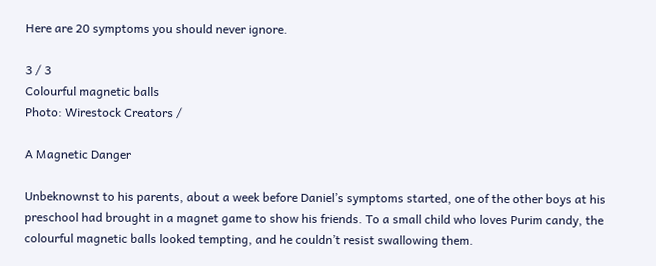Here are 20 symptoms you should never ignore.

3 / 3
Colourful magnetic balls
Photo: Wirestock Creators /

A Magnetic Danger

Unbeknownst to his parents, about a week before Daniel’s symptoms started, one of the other boys at his preschool had brought in a magnet game to show his friends. To a small child who loves Purim candy, the colourful magnetic balls looked tempting, and he couldn’t resist swallowing them.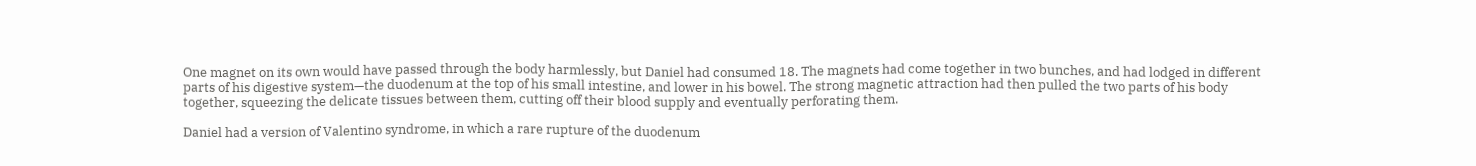One magnet on its own would have passed through the body harmlessly, but Daniel had consumed 18. The magnets had come together in two bunches, and had lodged in different parts of his digestive system—the duodenum at the top of his small intestine, and lower in his bowel. The strong magnetic attraction had then pulled the two parts of his body together, squeezing the delicate tissues between them, cutting off their blood supply and eventually perforating them.

Daniel had a version of Valentino syndrome, in which a rare rupture of the duodenum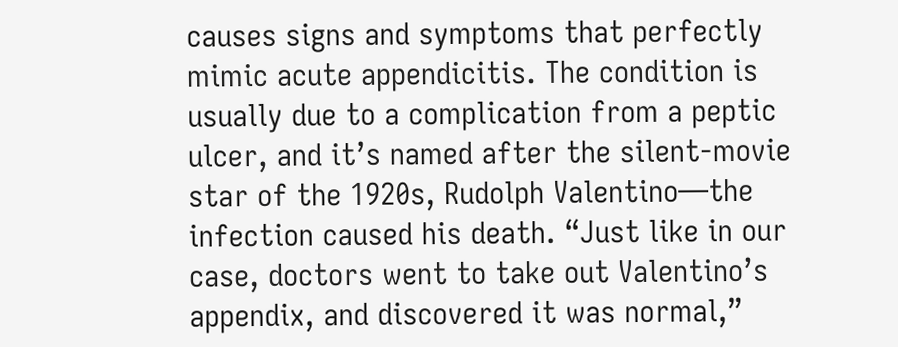causes signs and symptoms that perfectly mimic acute appendicitis. The condition is usually due to a complication from a peptic ulcer, and it’s named after the silent-movie star of the 1920s, Rudolph Valentino—the infection caused his death. “Just like in our case, doctors went to take out Valentino’s appendix, and discovered it was normal,”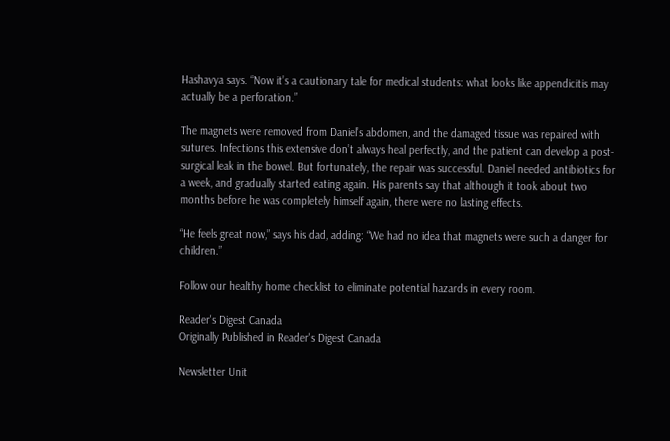Hashavya says. “Now it’s a cautionary tale for medical students: what looks like appendicitis may actually be a perforation.”

The magnets were removed from Daniel’s abdomen, and the damaged tissue was repaired with sutures. Infections this extensive don’t always heal perfectly, and the patient can develop a post-surgical leak in the bowel. But fortunately, the repair was successful. Daniel needed antibiotics for a week, and gradually started eating again. His parents say that although it took about two months before he was completely himself again, there were no lasting effects.

“He feels great now,” says his dad, adding: “We had no idea that magnets were such a danger for children.”

Follow our healthy home checklist to eliminate potential hazards in every room.

Reader's Digest Canada
Originally Published in Reader's Digest Canada

Newsletter Unit